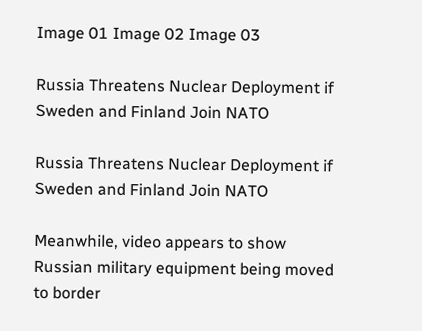Image 01 Image 02 Image 03

Russia Threatens Nuclear Deployment if Sweden and Finland Join NATO

Russia Threatens Nuclear Deployment if Sweden and Finland Join NATO

Meanwhile, video appears to show Russian military equipment being moved to border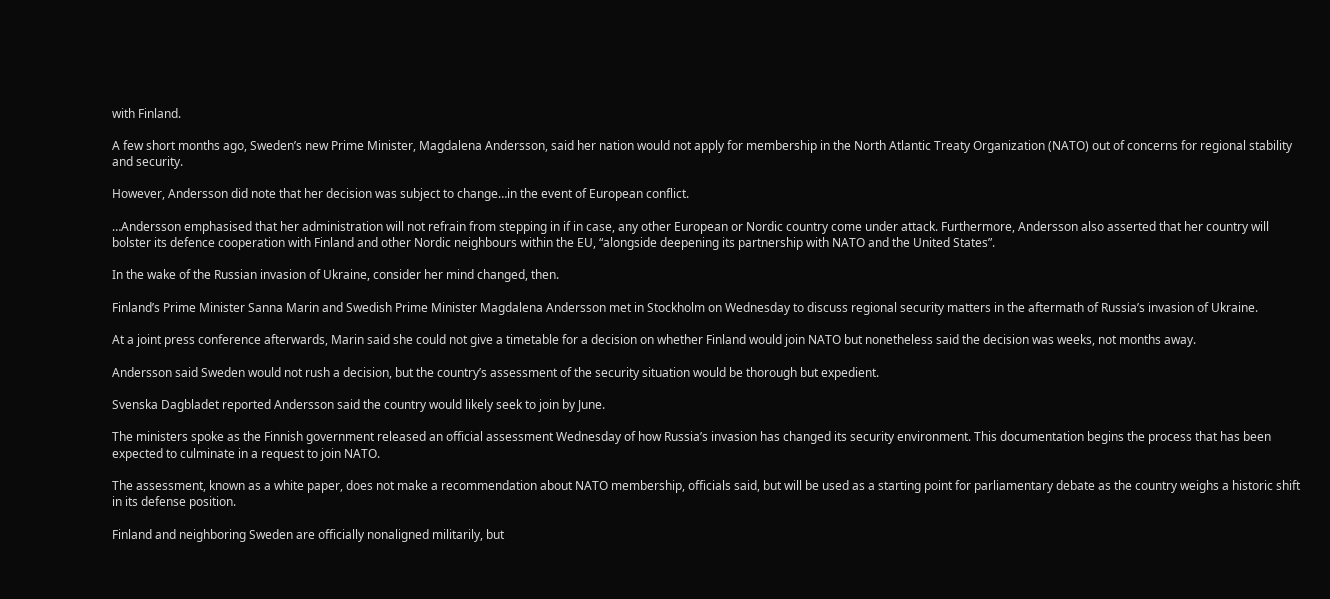with Finland.

A few short months ago, Sweden’s new Prime Minister, Magdalena Andersson, said her nation would not apply for membership in the North Atlantic Treaty Organization (NATO) out of concerns for regional stability and security.

However, Andersson did note that her decision was subject to change…in the event of European conflict.

…Andersson emphasised that her administration will not refrain from stepping in if in case, any other European or Nordic country come under attack. Furthermore, Andersson also asserted that her country will bolster its defence cooperation with Finland and other Nordic neighbours within the EU, “alongside deepening its partnership with NATO and the United States”.

In the wake of the Russian invasion of Ukraine, consider her mind changed, then.

Finland’s Prime Minister Sanna Marin and Swedish Prime Minister Magdalena Andersson met in Stockholm on Wednesday to discuss regional security matters in the aftermath of Russia’s invasion of Ukraine.

At a joint press conference afterwards, Marin said she could not give a timetable for a decision on whether Finland would join NATO but nonetheless said the decision was weeks, not months away.

Andersson said Sweden would not rush a decision, but the country’s assessment of the security situation would be thorough but expedient.

Svenska Dagbladet reported Andersson said the country would likely seek to join by June.

The ministers spoke as the Finnish government released an official assessment Wednesday of how Russia’s invasion has changed its security environment. This documentation begins the process that has been expected to culminate in a request to join NATO.

The assessment, known as a white paper, does not make a recommendation about NATO membership, officials said, but will be used as a starting point for parliamentary debate as the country weighs a historic shift in its defense position.

Finland and neighboring Sweden are officially nonaligned militarily, but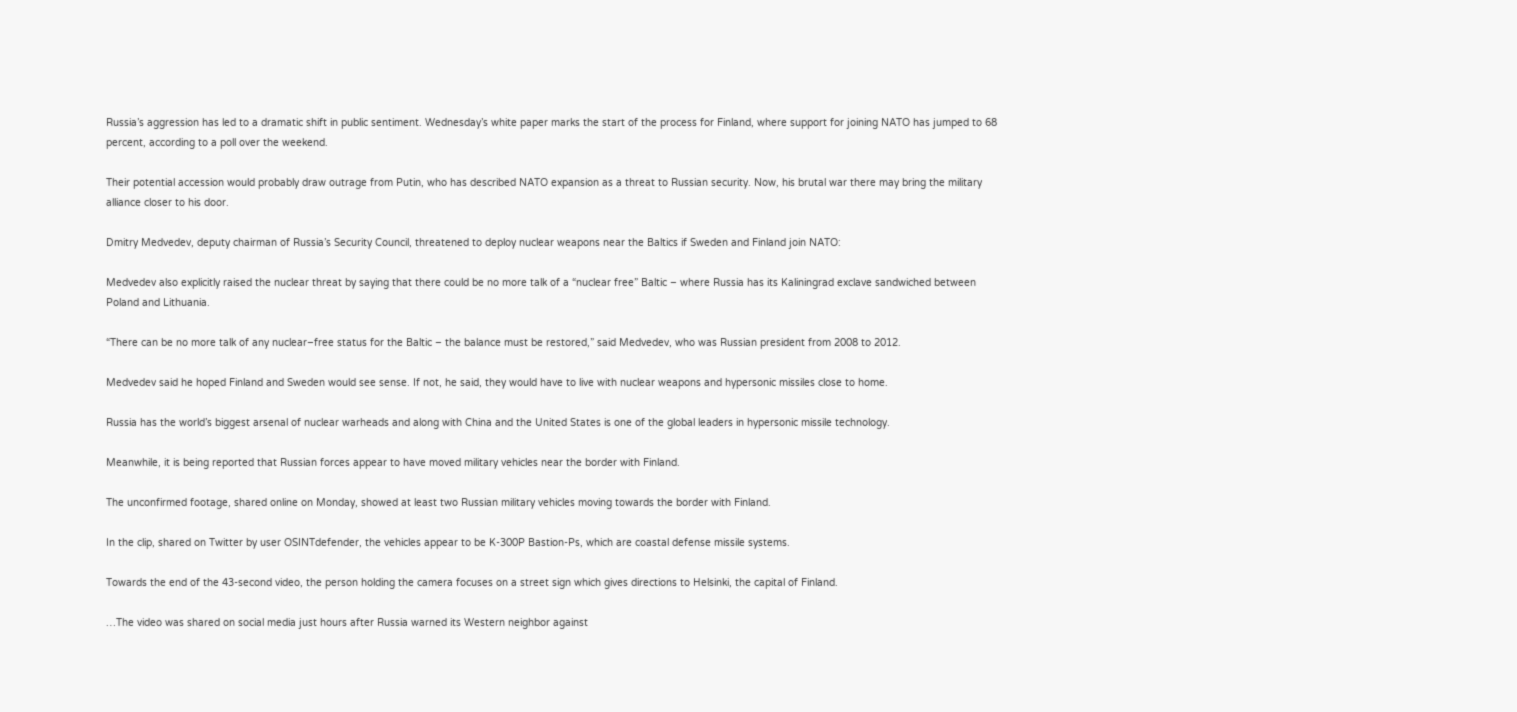Russia’s aggression has led to a dramatic shift in public sentiment. Wednesday’s white paper marks the start of the process for Finland, where support for joining NATO has jumped to 68 percent, according to a poll over the weekend.

Their potential accession would probably draw outrage from Putin, who has described NATO expansion as a threat to Russian security. Now, his brutal war there may bring the military alliance closer to his door.

Dmitry Medvedev, deputy chairman of Russia’s Security Council, threatened to deploy nuclear weapons near the Baltics if Sweden and Finland join NATO:

Medvedev also explicitly raised the nuclear threat by saying that there could be no more talk of a “nuclear free” Baltic – where Russia has its Kaliningrad exclave sandwiched between Poland and Lithuania.

“There can be no more talk of any nuclear–free status for the Baltic – the balance must be restored,” said Medvedev, who was Russian president from 2008 to 2012.

Medvedev said he hoped Finland and Sweden would see sense. If not, he said, they would have to live with nuclear weapons and hypersonic missiles close to home.

Russia has the world’s biggest arsenal of nuclear warheads and along with China and the United States is one of the global leaders in hypersonic missile technology.

Meanwhile, it is being reported that Russian forces appear to have moved military vehicles near the border with Finland.

The unconfirmed footage, shared online on Monday, showed at least two Russian military vehicles moving towards the border with Finland.

In the clip, shared on Twitter by user OSINTdefender, the vehicles appear to be K-300P Bastion-Ps, which are coastal defense missile systems.

Towards the end of the 43-second video, the person holding the camera focuses on a street sign which gives directions to Helsinki, the capital of Finland.

…The video was shared on social media just hours after Russia warned its Western neighbor against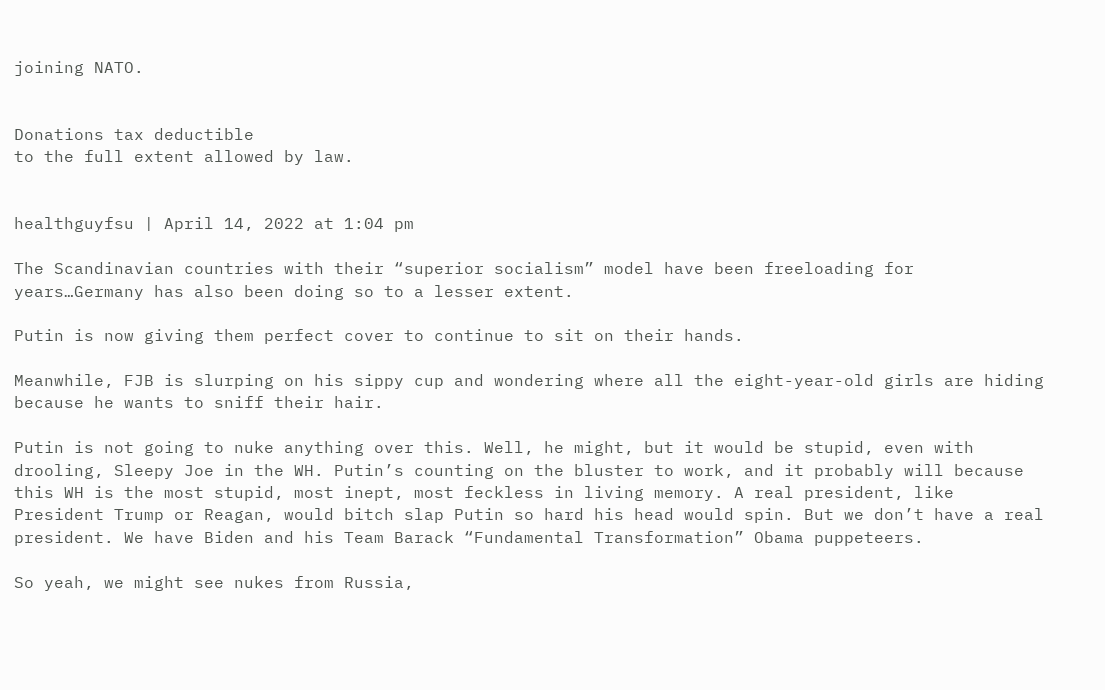joining NATO.


Donations tax deductible
to the full extent allowed by law.


healthguyfsu | April 14, 2022 at 1:04 pm

The Scandinavian countries with their “superior socialism” model have been freeloading for years…Germany has also been doing so to a lesser extent.

Putin is now giving them perfect cover to continue to sit on their hands.

Meanwhile, FJB is slurping on his sippy cup and wondering where all the eight-year-old girls are hiding because he wants to sniff their hair.

Putin is not going to nuke anything over this. Well, he might, but it would be stupid, even with drooling, Sleepy Joe in the WH. Putin’s counting on the bluster to work, and it probably will because this WH is the most stupid, most inept, most feckless in living memory. A real president, like President Trump or Reagan, would bitch slap Putin so hard his head would spin. But we don’t have a real president. We have Biden and his Team Barack “Fundamental Transformation” Obama puppeteers.

So yeah, we might see nukes from Russia,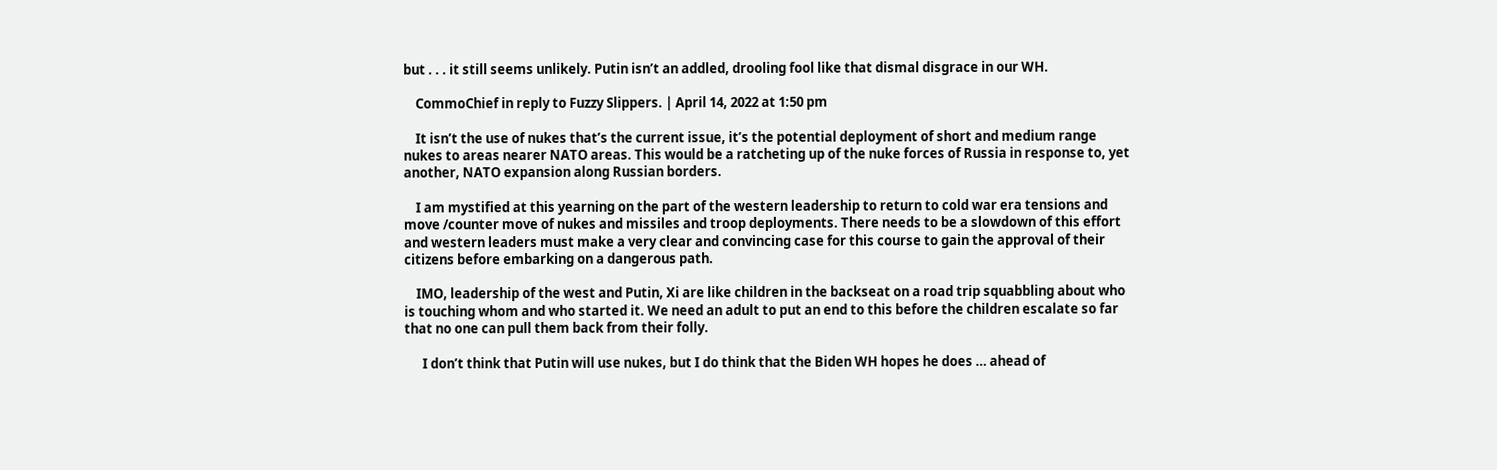but . . . it still seems unlikely. Putin isn’t an addled, drooling fool like that dismal disgrace in our WH.

    CommoChief in reply to Fuzzy Slippers. | April 14, 2022 at 1:50 pm

    It isn’t the use of nukes that’s the current issue, it’s the potential deployment of short and medium range nukes to areas nearer NATO areas. This would be a ratcheting up of the nuke forces of Russia in response to, yet another, NATO expansion along Russian borders.

    I am mystified at this yearning on the part of the western leadership to return to cold war era tensions and move /counter move of nukes and missiles and troop deployments. There needs to be a slowdown of this effort and western leaders must make a very clear and convincing case for this course to gain the approval of their citizens before embarking on a dangerous path.

    IMO, leadership of the west and Putin, Xi are like children in the backseat on a road trip squabbling about who is touching whom and who started it. We need an adult to put an end to this before the children escalate so far that no one can pull them back from their folly.

      I don’t think that Putin will use nukes, but I do think that the Biden WH hopes he does … ahead of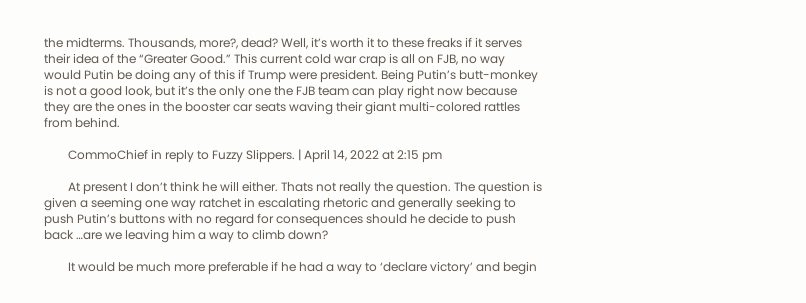the midterms. Thousands, more?, dead? Well, it’s worth it to these freaks if it serves their idea of the “Greater Good.” This current cold war crap is all on FJB, no way would Putin be doing any of this if Trump were president. Being Putin’s butt-monkey is not a good look, but it’s the only one the FJB team can play right now because they are the ones in the booster car seats waving their giant multi-colored rattles from behind.

        CommoChief in reply to Fuzzy Slippers. | April 14, 2022 at 2:15 pm

        At present I don’t think he will either. Thats not really the question. The question is given a seeming one way ratchet in escalating rhetoric and generally seeking to push Putin’s buttons with no regard for consequences should he decide to push back …are we leaving him a way to climb down?

        It would be much more preferable if he had a way to ‘declare victory’ and begin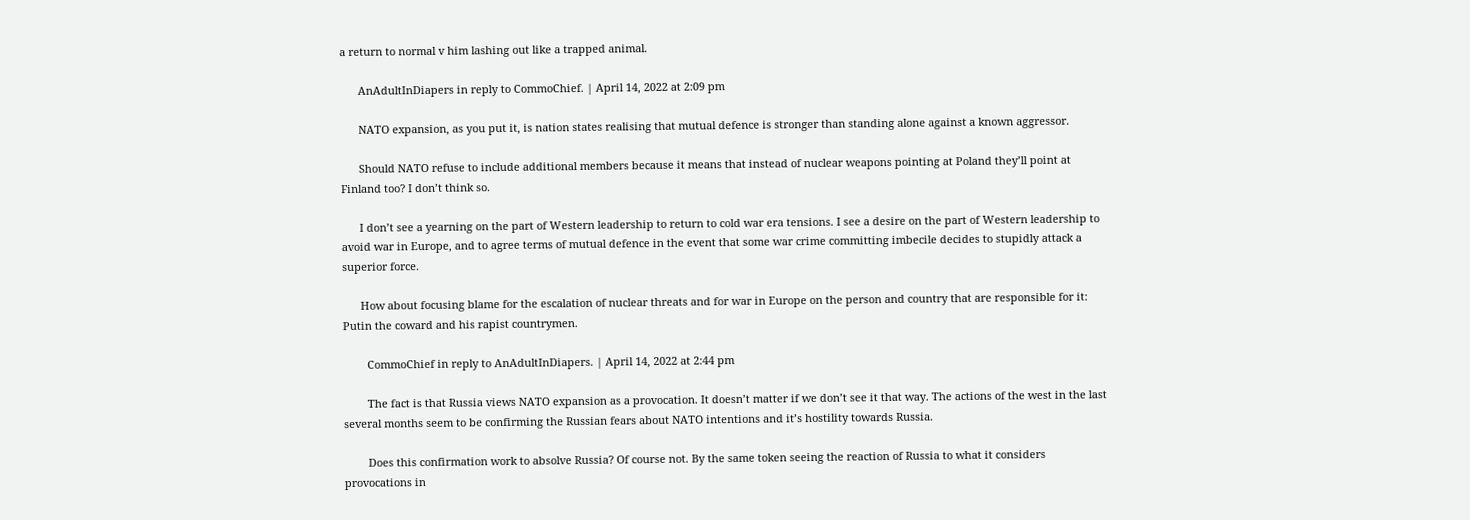a return to normal v him lashing out like a trapped animal.

      AnAdultInDiapers in reply to CommoChief. | April 14, 2022 at 2:09 pm

      NATO expansion, as you put it, is nation states realising that mutual defence is stronger than standing alone against a known aggressor.

      Should NATO refuse to include additional members because it means that instead of nuclear weapons pointing at Poland they’ll point at Finland too? I don’t think so.

      I don’t see a yearning on the part of Western leadership to return to cold war era tensions. I see a desire on the part of Western leadership to avoid war in Europe, and to agree terms of mutual defence in the event that some war crime committing imbecile decides to stupidly attack a superior force.

      How about focusing blame for the escalation of nuclear threats and for war in Europe on the person and country that are responsible for it: Putin the coward and his rapist countrymen.

        CommoChief in reply to AnAdultInDiapers. | April 14, 2022 at 2:44 pm

        The fact is that Russia views NATO expansion as a provocation. It doesn’t matter if we don’t see it that way. The actions of the west in the last several months seem to be confirming the Russian fears about NATO intentions and it’s hostility towards Russia.

        Does this confirmation work to absolve Russia? Of course not. By the same token seeing the reaction of Russia to what it considers provocations in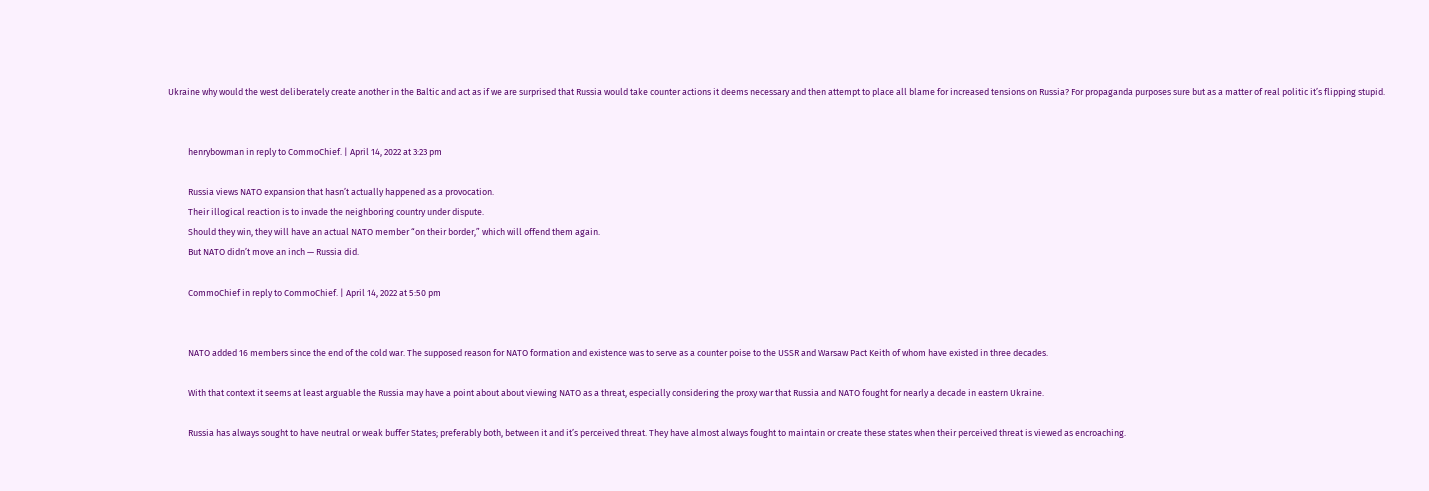Ukraine why would the west deliberately create another in the Baltic and act as if we are surprised that Russia would take counter actions it deems necessary and then attempt to place all blame for increased tensions on Russia? For propaganda purposes sure but as a matter of real politic it’s flipping stupid.


          henrybowman in reply to CommoChief. | April 14, 2022 at 3:23 pm

          Russia views NATO expansion that hasn’t actually happened as a provocation.
          Their illogical reaction is to invade the neighboring country under dispute.
          Should they win, they will have an actual NATO member “on their border,” which will offend them again.
          But NATO didn’t move an inch — Russia did.

          CommoChief in reply to CommoChief. | April 14, 2022 at 5:50 pm


          NATO added 16 members since the end of the cold war. The supposed reason for NATO formation and existence was to serve as a counter poise to the USSR and Warsaw Pact Keith of whom have existed in three decades.

          With that context it seems at least arguable the Russia may have a point about about viewing NATO as a threat, especially considering the proxy war that Russia and NATO fought for nearly a decade in eastern Ukraine.

          Russia has always sought to have neutral or weak buffer States; preferably both, between it and it’s perceived threat. They have almost always fought to maintain or create these states when their perceived threat is viewed as encroaching.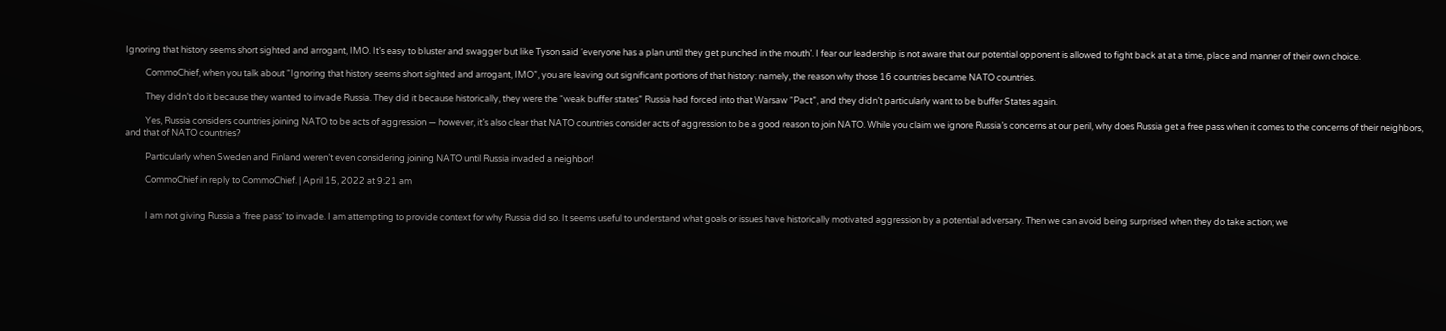Ignoring that history seems short sighted and arrogant, IMO. It’s easy to bluster and swagger but like Tyson said ‘everyone has a plan until they get punched in the mouth’. I fear our leadership is not aware that our potential opponent is allowed to fight back at at a time, place and manner of their own choice.

          CommoChief, when you talk about “Ignoring that history seems short sighted and arrogant, IMO”, you are leaving out significant portions of that history: namely, the reason why those 16 countries became NATO countries.

          They didn’t do it because they wanted to invade Russia. They did it because historically, they were the “weak buffer states” Russia had forced into that Warsaw “Pact”, and they didn’t particularly want to be buffer States again.

          Yes, Russia considers countries joining NATO to be acts of aggression — however, it’s also clear that NATO countries consider acts of aggression to be a good reason to join NATO. While you claim we ignore Russia’s concerns at our peril, why does Russia get a free pass when it comes to the concerns of their neighbors, and that of NATO countries?

          Particularly when Sweden and Finland weren’t even considering joining NATO until Russia invaded a neighbor!

          CommoChief in reply to CommoChief. | April 15, 2022 at 9:21 am


          I am not giving Russia a ‘free pass’ to invade. I am attempting to provide context for why Russia did so. It seems useful to understand what goals or issues have historically motivated aggression by a potential adversary. Then we can avoid being surprised when they do take action; we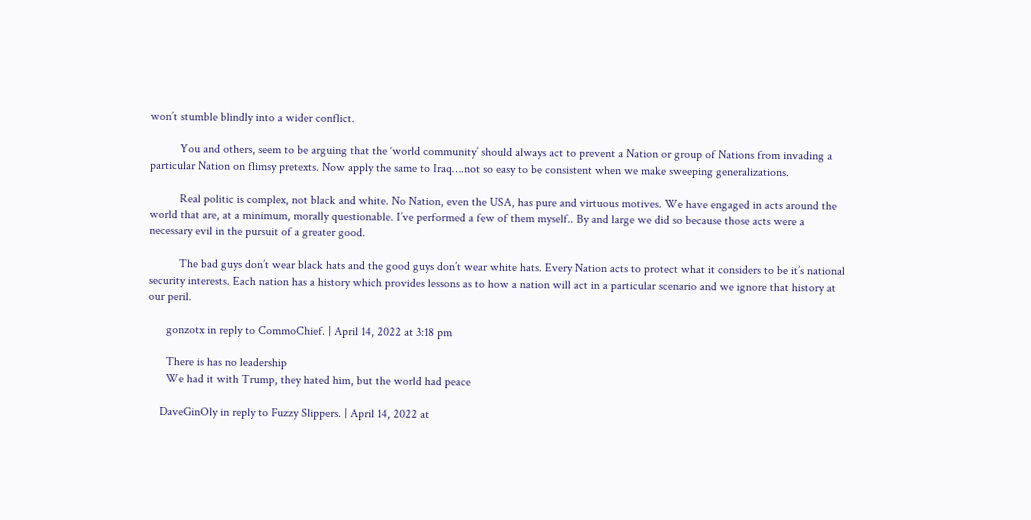won’t stumble blindly into a wider conflict.

          You and others, seem to be arguing that the ‘world community’ should always act to prevent a Nation or group of Nations from invading a particular Nation on flimsy pretexts. Now apply the same to Iraq….not so easy to be consistent when we make sweeping generalizations.

          Real politic is complex, not black and white. No Nation, even the USA, has pure and virtuous motives. We have engaged in acts around the world that are, at a minimum, morally questionable. I’ve performed a few of them myself.. By and large we did so because those acts were a necessary evil in the pursuit of a greater good.

          The bad guys don’t wear black hats and the good guys don’t wear white hats. Every Nation acts to protect what it considers to be it’s national security interests. Each nation has a history which provides lessons as to how a nation will act in a particular scenario and we ignore that history at our peril.

      gonzotx in reply to CommoChief. | April 14, 2022 at 3:18 pm

      There is has no leadership
      We had it with Trump, they hated him, but the world had peace

    DaveGinOly in reply to Fuzzy Slippers. | April 14, 2022 at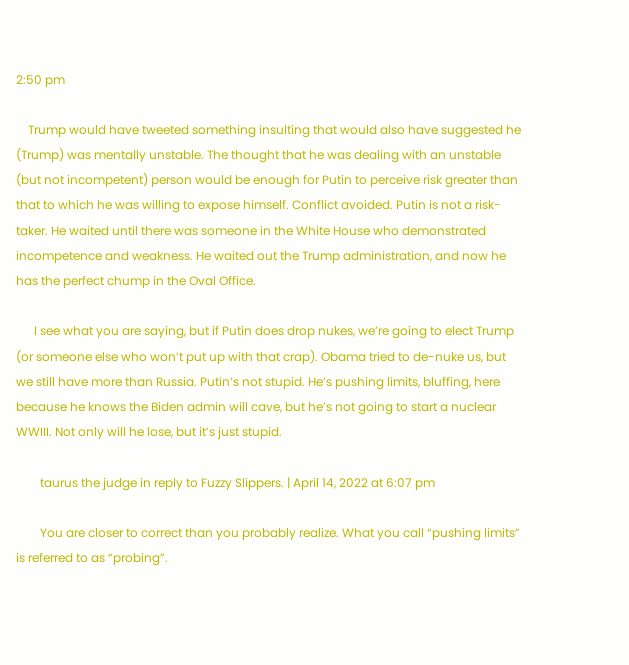2:50 pm

    Trump would have tweeted something insulting that would also have suggested he (Trump) was mentally unstable. The thought that he was dealing with an unstable (but not incompetent) person would be enough for Putin to perceive risk greater than that to which he was willing to expose himself. Conflict avoided. Putin is not a risk-taker. He waited until there was someone in the White House who demonstrated incompetence and weakness. He waited out the Trump administration, and now he has the perfect chump in the Oval Office.

      I see what you are saying, but if Putin does drop nukes, we’re going to elect Trump (or someone else who won’t put up with that crap). Obama tried to de-nuke us, but we still have more than Russia. Putin’s not stupid. He’s pushing limits, bluffing, here because he knows the Biden admin will cave, but he’s not going to start a nuclear WWIII. Not only will he lose, but it’s just stupid.

        taurus the judge in reply to Fuzzy Slippers. | April 14, 2022 at 6:07 pm

        You are closer to correct than you probably realize. What you call “pushing limits” is referred to as “probing”.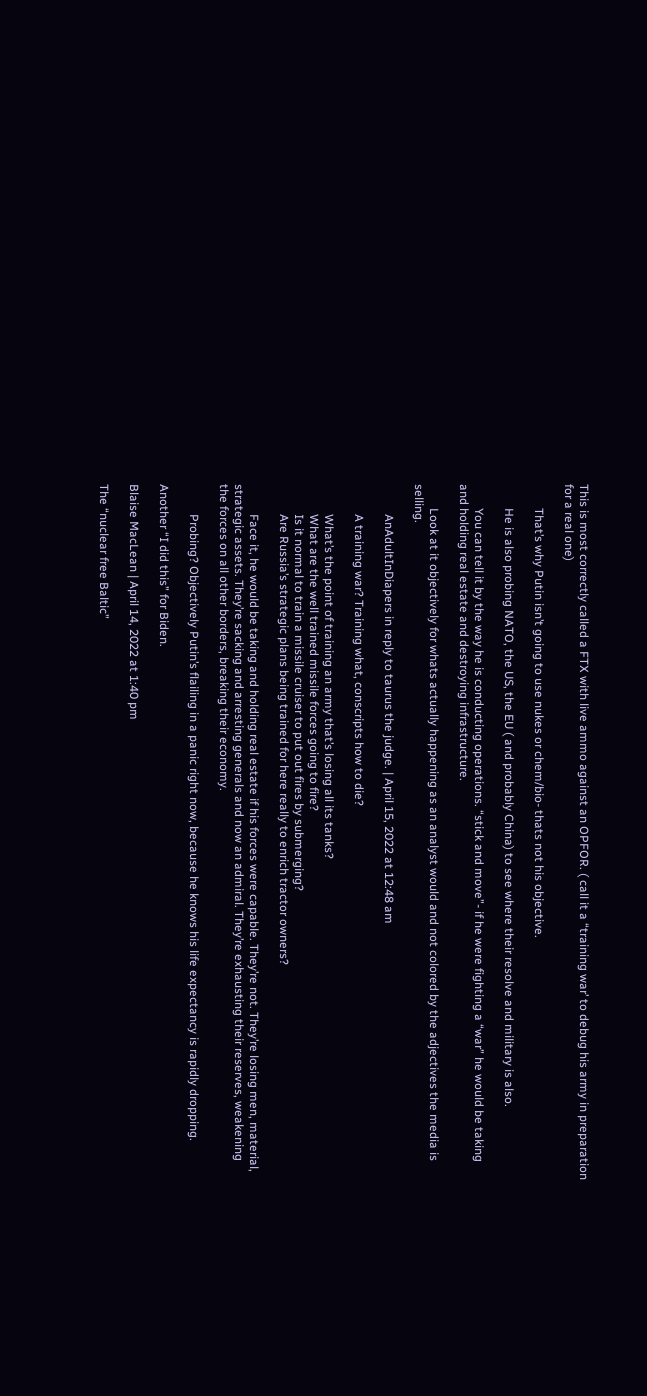This is most correctly called a FTX with live ammo against an OPFOR. ( call it a “training war’ to debug his army in preparation for a real one)

        That’s why Putin isn’t going to use nukes or chem/bio- thats not his objective.

        He is also probing NATO, the US, the EU ( and probably China) to see where their resolve and military is also.

        You can tell it by the way he is conducting operations. “stick and move”- if he were fighting a “war” he would be taking and holding real estate and destroying infrastructure.

        Look at it objectively for whats actually happening as an analyst would and not colored by the adjectives the media is selling.

          AnAdultInDiapers in reply to taurus the judge. | April 15, 2022 at 12:48 am

          A training war? Training what, conscripts how to die?

          What’s the point of training an army that’s losing all its tanks?
          What are the well trained missile forces going to fire?
          Is it normal to train a missile cruiser to put out fires by submerging?
          Are Russia’s strategic plans being trained for here really to enrich tractor owners?

          Face it, he would be taking and holding real estate if his forces were capable. They’re not. They’re losing men, material, strategic assets. They’re sacking and arresting generals and now an admiral. They’re exhausting their reserves, weakening the forces on all other borders, breaking their economy.

          Probing? Objectively Putin’s flailing in a panic right now, because he knows his life expectancy is rapidly dropping.

Another “I did this” for Biden.

Blaise MacLean | April 14, 2022 at 1:40 pm

The “nuclear free Baltic”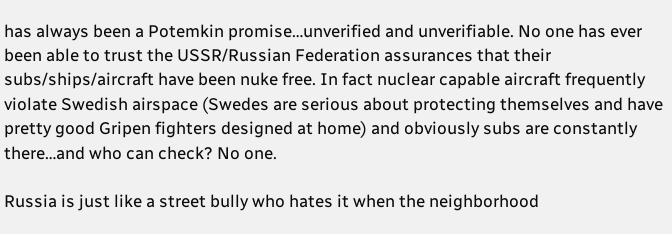has always been a Potemkin promise…unverified and unverifiable. No one has ever been able to trust the USSR/Russian Federation assurances that their subs/ships/aircraft have been nuke free. In fact nuclear capable aircraft frequently violate Swedish airspace (Swedes are serious about protecting themselves and have pretty good Gripen fighters designed at home) and obviously subs are constantly there…and who can check? No one.

Russia is just like a street bully who hates it when the neighborhood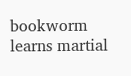bookworm learns martial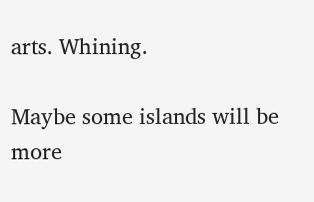arts. Whining.

Maybe some islands will be more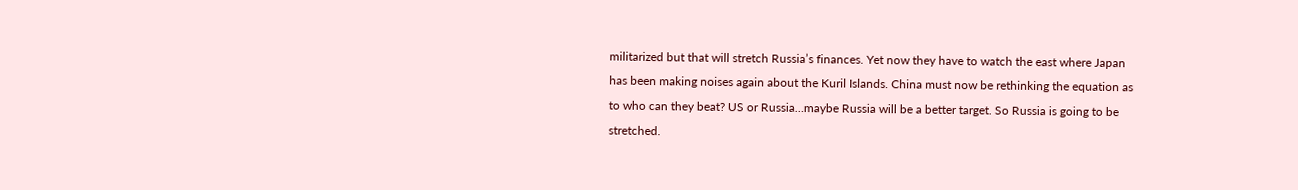militarized but that will stretch Russia’s finances. Yet now they have to watch the east where Japan has been making noises again about the Kuril Islands. China must now be rethinking the equation as to who can they beat? US or Russia…maybe Russia will be a better target. So Russia is going to be stretched.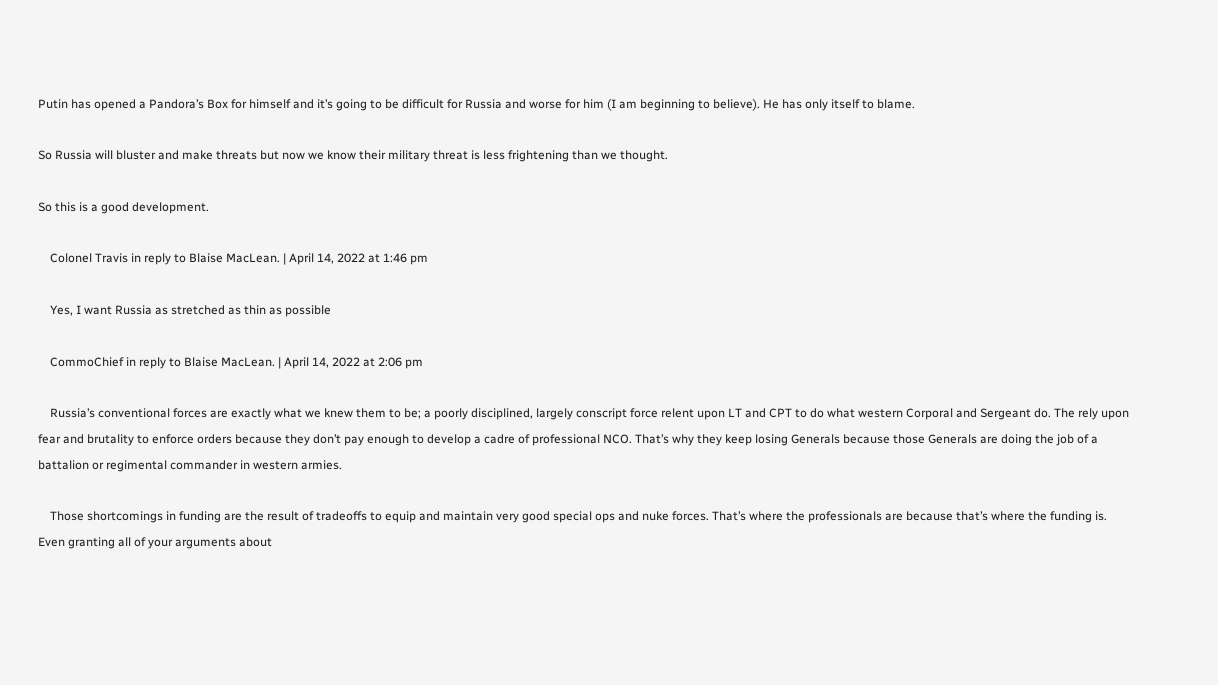Putin has opened a Pandora’s Box for himself and it’s going to be difficult for Russia and worse for him (I am beginning to believe). He has only itself to blame.

So Russia will bluster and make threats but now we know their military threat is less frightening than we thought.

So this is a good development.

    Colonel Travis in reply to Blaise MacLean. | April 14, 2022 at 1:46 pm

    Yes, I want Russia as stretched as thin as possible

    CommoChief in reply to Blaise MacLean. | April 14, 2022 at 2:06 pm

    Russia’s conventional forces are exactly what we knew them to be; a poorly disciplined, largely conscript force relent upon LT and CPT to do what western Corporal and Sergeant do. The rely upon fear and brutality to enforce orders because they don’t pay enough to develop a cadre of professional NCO. That’s why they keep losing Generals because those Generals are doing the job of a battalion or regimental commander in western armies.

    Those shortcomings in funding are the result of tradeoffs to equip and maintain very good special ops and nuke forces. That’s where the professionals are because that’s where the funding is. Even granting all of your arguments about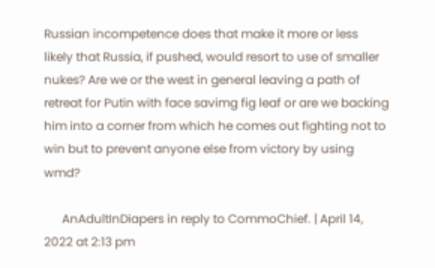Russian incompetence does that make it more or less likely that Russia, if pushed, would resort to use of smaller nukes? Are we or the west in general leaving a path of retreat for Putin with face savimg fig leaf or are we backing him into a corner from which he comes out fighting not to win but to prevent anyone else from victory by using wmd?

      AnAdultInDiapers in reply to CommoChief. | April 14, 2022 at 2:13 pm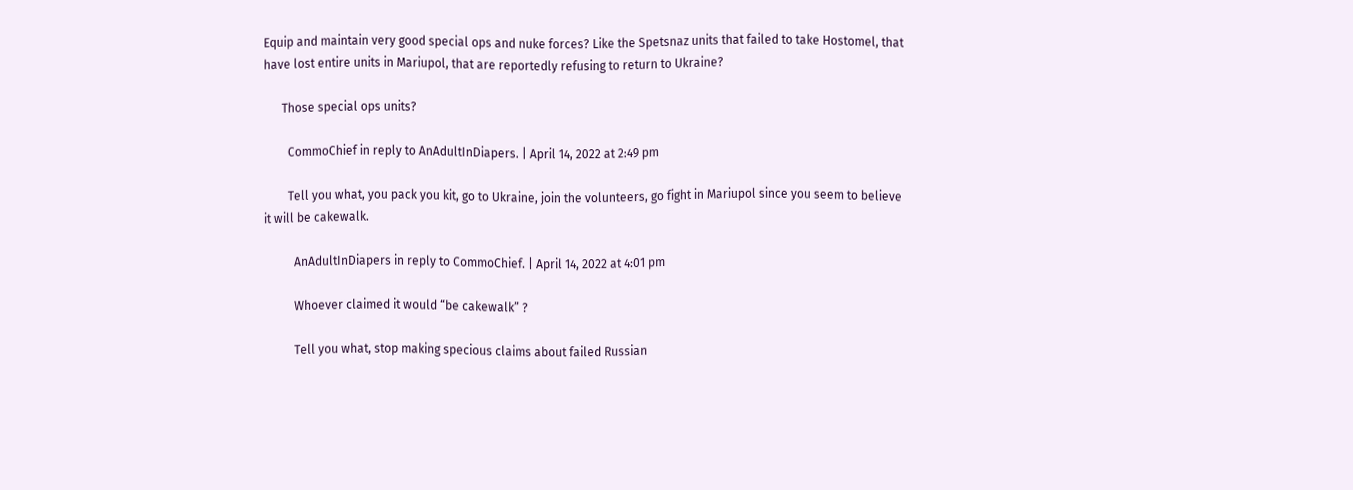Equip and maintain very good special ops and nuke forces? Like the Spetsnaz units that failed to take Hostomel, that have lost entire units in Mariupol, that are reportedly refusing to return to Ukraine?

      Those special ops units?

        CommoChief in reply to AnAdultInDiapers. | April 14, 2022 at 2:49 pm

        Tell you what, you pack you kit, go to Ukraine, join the volunteers, go fight in Mariupol since you seem to believe it will be cakewalk.

          AnAdultInDiapers in reply to CommoChief. | April 14, 2022 at 4:01 pm

          Whoever claimed it would “be cakewalk” ?

          Tell you what, stop making specious claims about failed Russian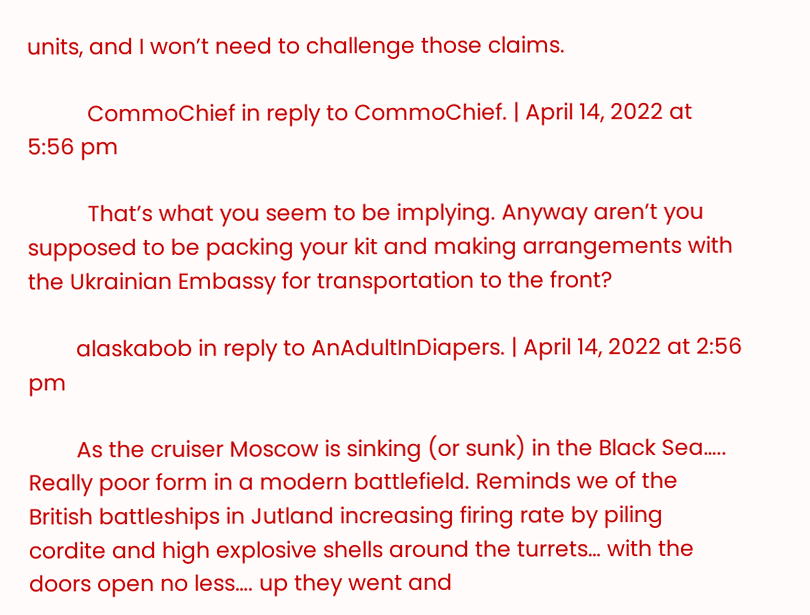units, and I won’t need to challenge those claims.

          CommoChief in reply to CommoChief. | April 14, 2022 at 5:56 pm

          That’s what you seem to be implying. Anyway aren’t you supposed to be packing your kit and making arrangements with the Ukrainian Embassy for transportation to the front?

        alaskabob in reply to AnAdultInDiapers. | April 14, 2022 at 2:56 pm

        As the cruiser Moscow is sinking (or sunk) in the Black Sea….. Really poor form in a modern battlefield. Reminds we of the British battleships in Jutland increasing firing rate by piling cordite and high explosive shells around the turrets… with the doors open no less…. up they went and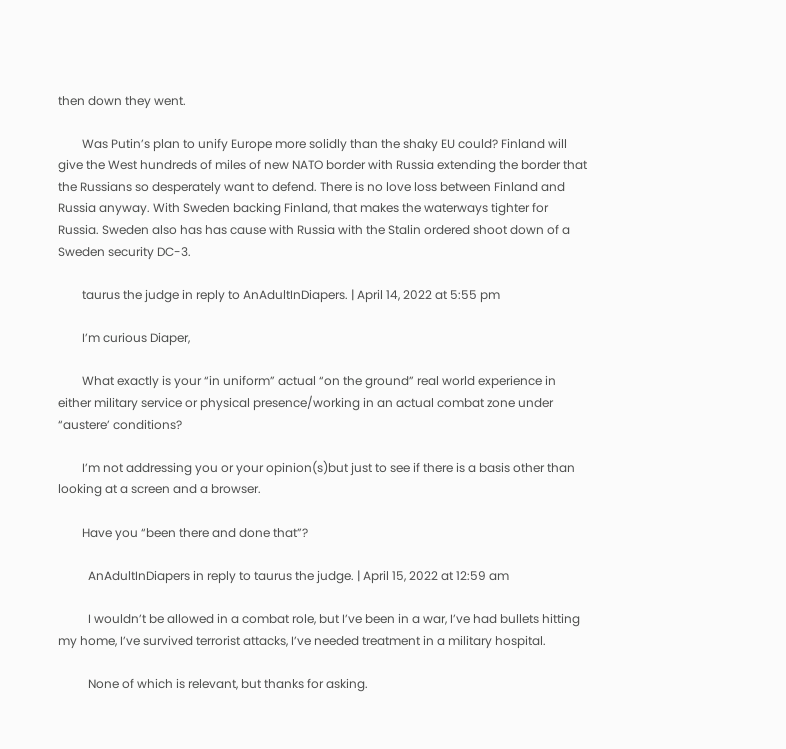then down they went.

        Was Putin’s plan to unify Europe more solidly than the shaky EU could? Finland will give the West hundreds of miles of new NATO border with Russia extending the border that the Russians so desperately want to defend. There is no love loss between Finland and Russia anyway. With Sweden backing Finland, that makes the waterways tighter for Russia. Sweden also has has cause with Russia with the Stalin ordered shoot down of a Sweden security DC-3.

        taurus the judge in reply to AnAdultInDiapers. | April 14, 2022 at 5:55 pm

        I’m curious Diaper,

        What exactly is your “in uniform” actual “on the ground” real world experience in either military service or physical presence/working in an actual combat zone under “austere’ conditions?

        I’m not addressing you or your opinion(s)but just to see if there is a basis other than looking at a screen and a browser.

        Have you “been there and done that”?

          AnAdultInDiapers in reply to taurus the judge. | April 15, 2022 at 12:59 am

          I wouldn’t be allowed in a combat role, but I’ve been in a war, I’ve had bullets hitting my home, I’ve survived terrorist attacks, I’ve needed treatment in a military hospital.

          None of which is relevant, but thanks for asking.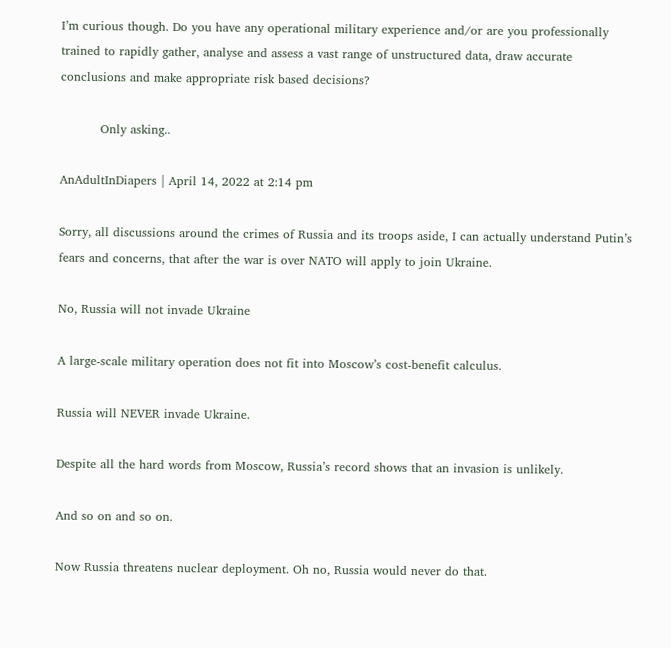I’m curious though. Do you have any operational military experience and/or are you professionally trained to rapidly gather, analyse and assess a vast range of unstructured data, draw accurate conclusions and make appropriate risk based decisions?

          Only asking..

AnAdultInDiapers | April 14, 2022 at 2:14 pm

Sorry, all discussions around the crimes of Russia and its troops aside, I can actually understand Putin’s fears and concerns, that after the war is over NATO will apply to join Ukraine.

No, Russia will not invade Ukraine

A large-scale military operation does not fit into Moscow’s cost-benefit calculus.

Russia will NEVER invade Ukraine.

Despite all the hard words from Moscow, Russia’s record shows that an invasion is unlikely.

And so on and so on.

Now Russia threatens nuclear deployment. Oh no, Russia would never do that.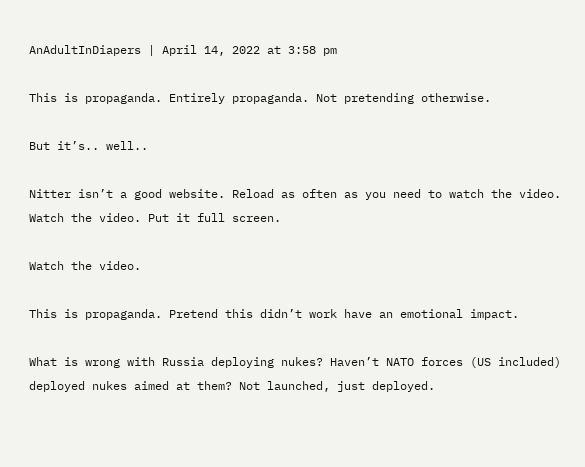AnAdultInDiapers | April 14, 2022 at 3:58 pm

This is propaganda. Entirely propaganda. Not pretending otherwise.

But it’s.. well..

Nitter isn’t a good website. Reload as often as you need to watch the video. Watch the video. Put it full screen.

Watch the video.

This is propaganda. Pretend this didn’t work have an emotional impact.

What is wrong with Russia deploying nukes? Haven’t NATO forces (US included) deployed nukes aimed at them? Not launched, just deployed.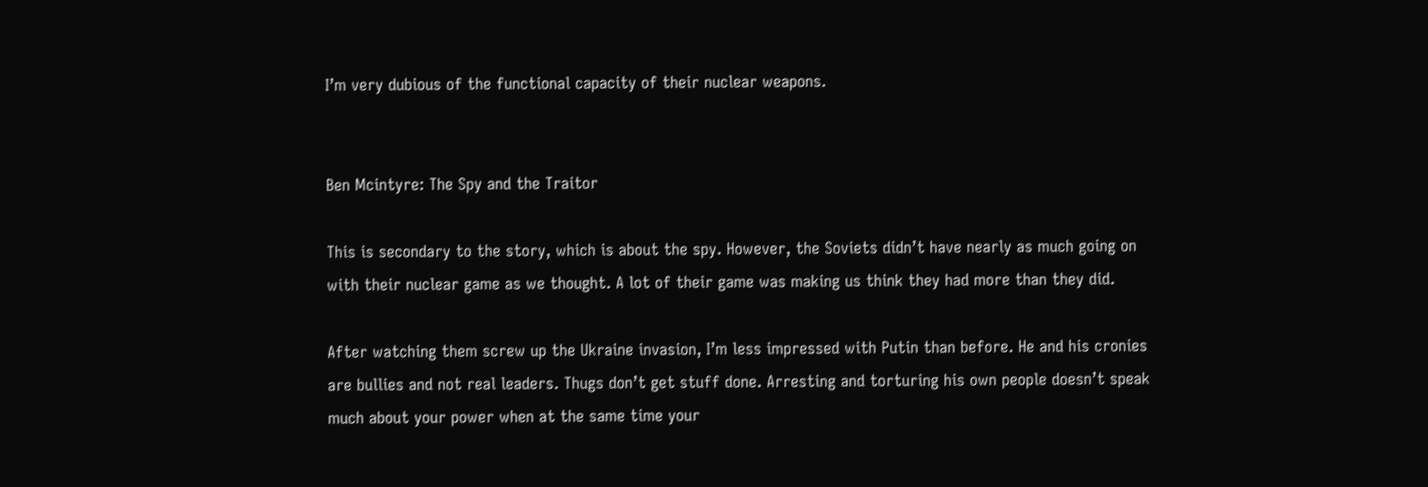I’m very dubious of the functional capacity of their nuclear weapons.


Ben Mcintyre: The Spy and the Traitor

This is secondary to the story, which is about the spy. However, the Soviets didn’t have nearly as much going on with their nuclear game as we thought. A lot of their game was making us think they had more than they did.

After watching them screw up the Ukraine invasion, I’m less impressed with Putin than before. He and his cronies are bullies and not real leaders. Thugs don’t get stuff done. Arresting and torturing his own people doesn’t speak much about your power when at the same time your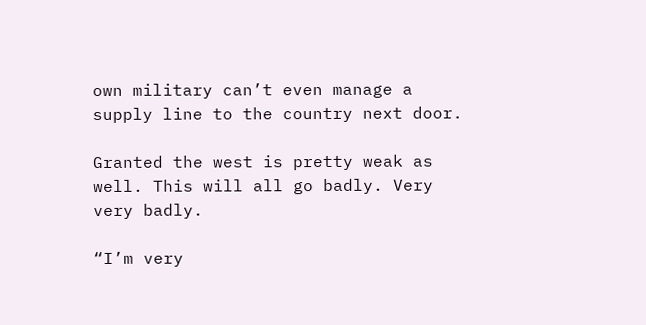own military can’t even manage a supply line to the country next door.

Granted the west is pretty weak as well. This will all go badly. Very very badly.

“I’m very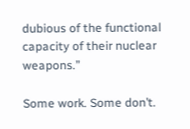dubious of the functional capacity of their nuclear weapons.”

Some work. Some don’t.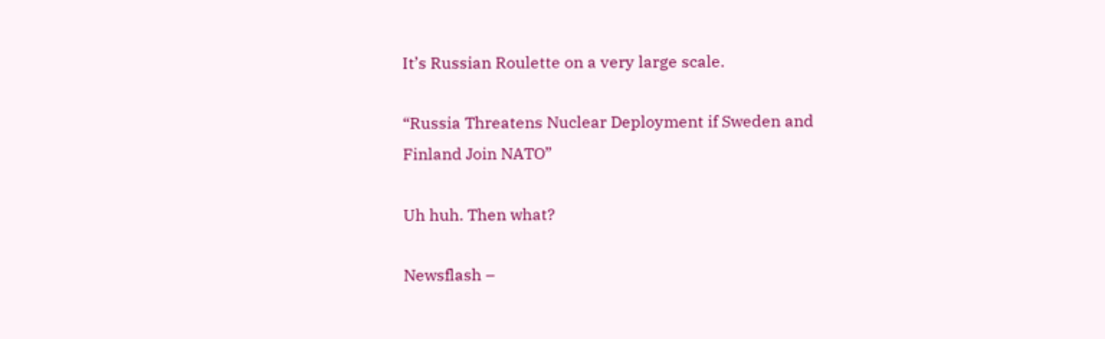It’s Russian Roulette on a very large scale.

“Russia Threatens Nuclear Deployment if Sweden and Finland Join NATO”

Uh huh. Then what?

Newsflash –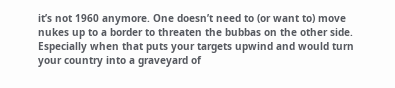it’s not 1960 anymore. One doesn’t need to (or want to) move nukes up to a border to threaten the bubbas on the other side. Especially when that puts your targets upwind and would turn your country into a graveyard of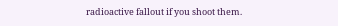radioactive fallout if you shoot them.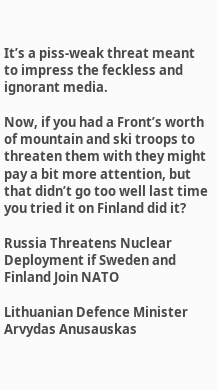It’s a piss-weak threat meant to impress the feckless and ignorant media.

Now, if you had a Front’s worth of mountain and ski troops to threaten them with they might pay a bit more attention, but that didn’t go too well last time you tried it on Finland did it?

Russia Threatens Nuclear Deployment if Sweden and Finland Join NATO

Lithuanian Defence Minister Arvydas Anusauskas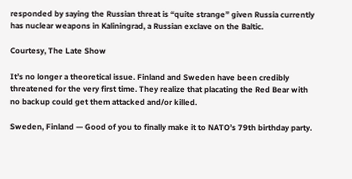responded by saying the Russian threat is “quite strange” given Russia currently has nuclear weapons in Kaliningrad, a Russian exclave on the Baltic.

Courtesy, The Late Show

It’s no longer a theoretical issue. Finland and Sweden have been credibly threatened for the very first time. They realize that placating the Red Bear with no backup could get them attacked and/or killed.

Sweden, Finland — Good of you to finally make it to NATO’s 79th birthday party.